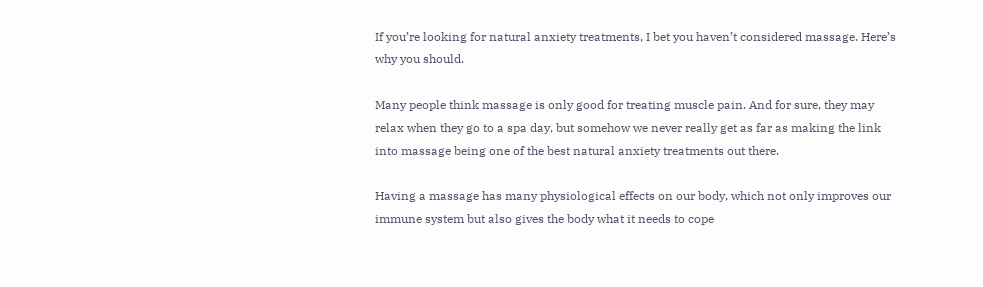If you’re looking for natural anxiety treatments, I bet you haven’t considered massage. Here’s why you should.

Many people think massage is only good for treating muscle pain. And for sure, they may relax when they go to a spa day, but somehow we never really get as far as making the link into massage being one of the best natural anxiety treatments out there.

Having a massage has many physiological effects on our body, which not only improves our immune system but also gives the body what it needs to cope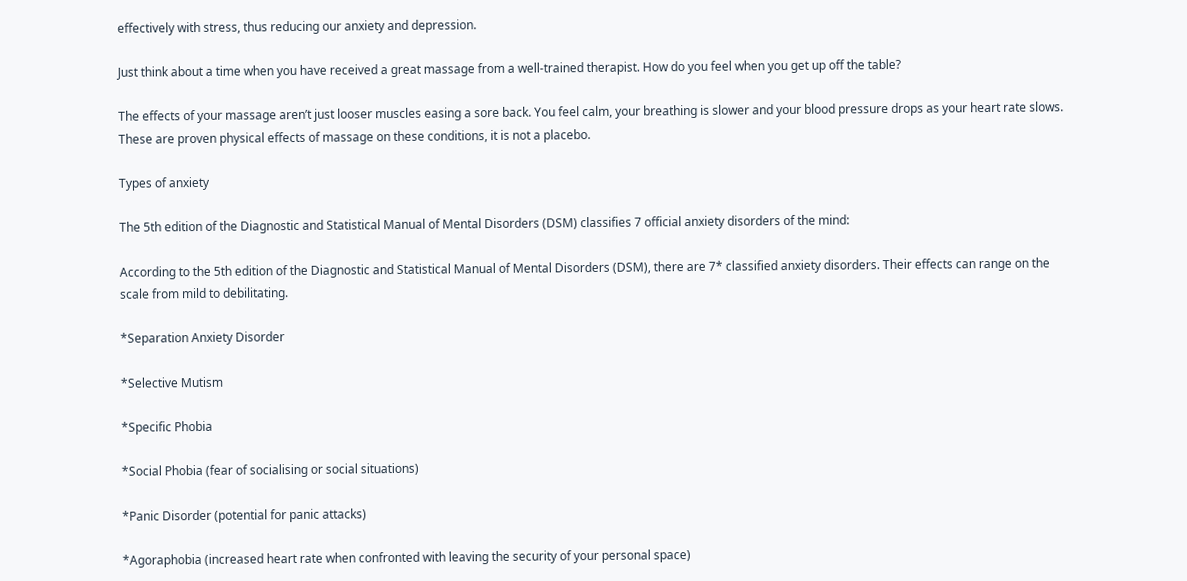effectively with stress, thus reducing our anxiety and depression.

Just think about a time when you have received a great massage from a well-trained therapist. How do you feel when you get up off the table?

The effects of your massage aren’t just looser muscles easing a sore back. You feel calm, your breathing is slower and your blood pressure drops as your heart rate slows. These are proven physical effects of massage on these conditions, it is not a placebo.

Types of anxiety

The 5th edition of the Diagnostic and Statistical Manual of Mental Disorders (DSM) classifies 7 official anxiety disorders of the mind:

According to the 5th edition of the Diagnostic and Statistical Manual of Mental Disorders (DSM), there are 7* classified anxiety disorders. Their effects can range on the scale from mild to debilitating.

*Separation Anxiety Disorder

*Selective Mutism

*Specific Phobia

*Social Phobia (fear of socialising or social situations)

*Panic Disorder (potential for panic attacks)

*Agoraphobia (increased heart rate when confronted with leaving the security of your personal space)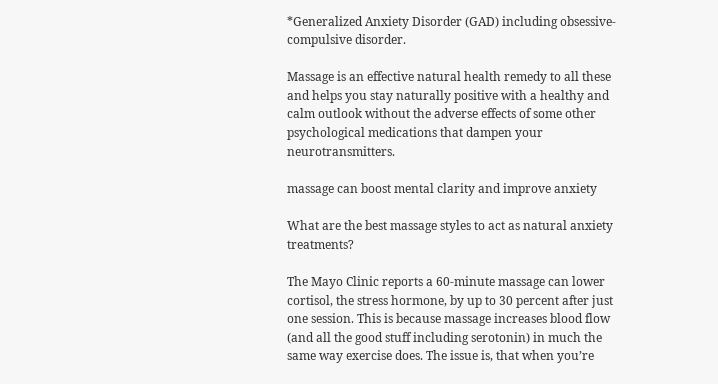*Generalized Anxiety Disorder (GAD) including obsessive-compulsive disorder.

Massage is an effective natural health remedy to all these and helps you stay naturally positive with a healthy and calm outlook without the adverse effects of some other psychological medications that dampen your neurotransmitters.

massage can boost mental clarity and improve anxiety

What are the best massage styles to act as natural anxiety treatments?

The Mayo Clinic reports a 60-minute massage can lower cortisol, the stress hormone, by up to 30 percent after just one session. This is because massage increases blood flow (and all the good stuff including serotonin) in much the same way exercise does. The issue is, that when you’re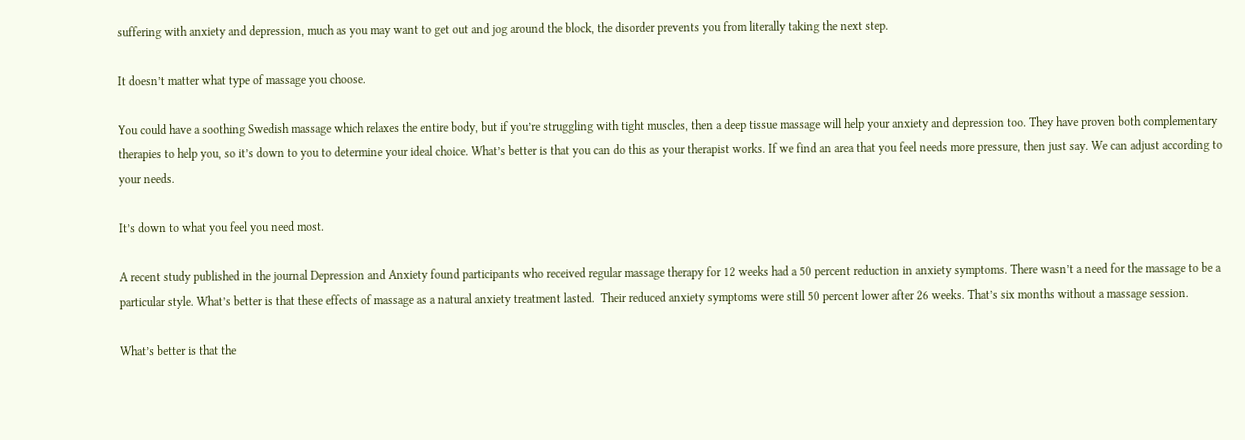suffering with anxiety and depression, much as you may want to get out and jog around the block, the disorder prevents you from literally taking the next step.

It doesn’t matter what type of massage you choose.

You could have a soothing Swedish massage which relaxes the entire body, but if you’re struggling with tight muscles, then a deep tissue massage will help your anxiety and depression too. They have proven both complementary therapies to help you, so it’s down to you to determine your ideal choice. What’s better is that you can do this as your therapist works. If we find an area that you feel needs more pressure, then just say. We can adjust according to your needs.

It’s down to what you feel you need most.

A recent study published in the journal Depression and Anxiety found participants who received regular massage therapy for 12 weeks had a 50 percent reduction in anxiety symptoms. There wasn’t a need for the massage to be a particular style. What’s better is that these effects of massage as a natural anxiety treatment lasted.  Their reduced anxiety symptoms were still 50 percent lower after 26 weeks. That’s six months without a massage session.

What’s better is that the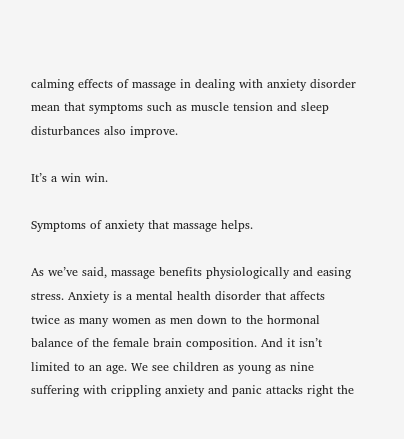calming effects of massage in dealing with anxiety disorder mean that symptoms such as muscle tension and sleep disturbances also improve.

It’s a win win.

Symptoms of anxiety that massage helps.

As we’ve said, massage benefits physiologically and easing stress. Anxiety is a mental health disorder that affects twice as many women as men down to the hormonal balance of the female brain composition. And it isn’t limited to an age. We see children as young as nine suffering with crippling anxiety and panic attacks right the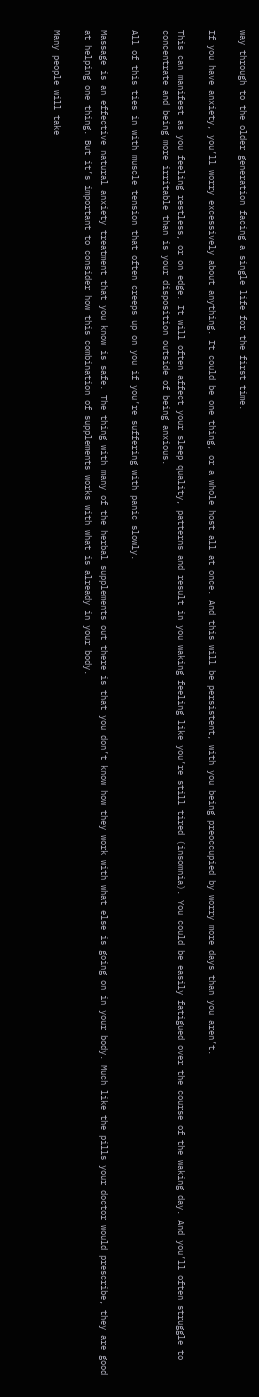way through to the older generation facing a single life for the first time.

If you have anxiety, you’ll worry excessively about anything. It could be one thing, or a whole host all at once. And this will be persistent, with you being preoccupied by worry more days than you aren’t.

This can manifest as you feeling restless, or on edge. It will often affect your sleep quality, patterns and result in you waking feeling like you’re still tired (insomnia). You could be easily fatigued over the course of the waking day. And you’ll often struggle to concentrate and being more irritable than is your disposition outside of being anxious.

All of this ties in with muscle tension that often creeps up on you if you’re suffering with panic slowly.

Massage is an effective natural anxiety treatment that you know is safe. The thing with many of the herbal supplements out there is that you don’t know how they work with what else is going on in your body. Much like the pills your doctor would prescribe, they are good at helping one thing. But it’s important to consider how this combination of supplements works with what is already in your body.

Many people will take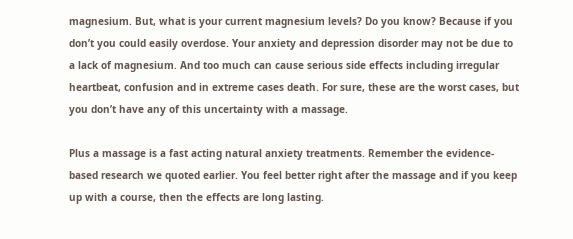magnesium. But, what is your current magnesium levels? Do you know? Because if you don’t you could easily overdose. Your anxiety and depression disorder may not be due to a lack of magnesium. And too much can cause serious side effects including irregular heartbeat, confusion and in extreme cases death. For sure, these are the worst cases, but you don’t have any of this uncertainty with a massage.

Plus a massage is a fast acting natural anxiety treatments. Remember the evidence-based research we quoted earlier. You feel better right after the massage and if you keep up with a course, then the effects are long lasting.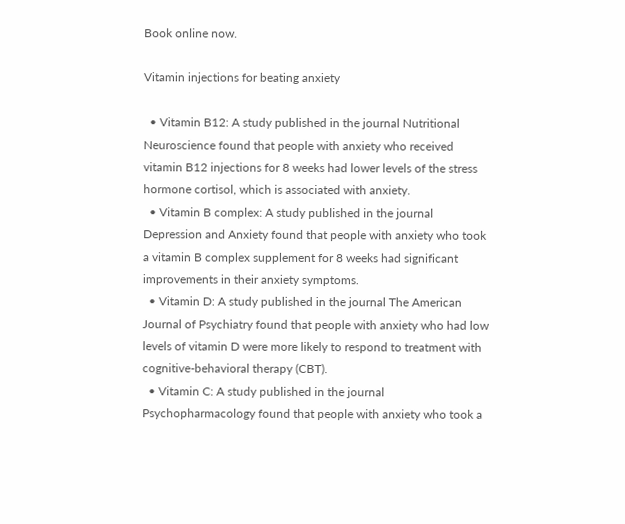Book online now.

Vitamin injections for beating anxiety

  • Vitamin B12: A study published in the journal Nutritional Neuroscience found that people with anxiety who received vitamin B12 injections for 8 weeks had lower levels of the stress hormone cortisol, which is associated with anxiety.
  • Vitamin B complex: A study published in the journal Depression and Anxiety found that people with anxiety who took a vitamin B complex supplement for 8 weeks had significant improvements in their anxiety symptoms.
  • Vitamin D: A study published in the journal The American Journal of Psychiatry found that people with anxiety who had low levels of vitamin D were more likely to respond to treatment with cognitive-behavioral therapy (CBT).
  • Vitamin C: A study published in the journal Psychopharmacology found that people with anxiety who took a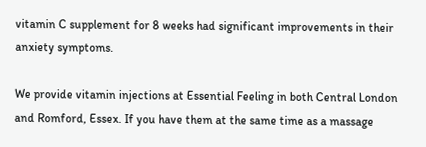vitamin C supplement for 8 weeks had significant improvements in their anxiety symptoms.

We provide vitamin injections at Essential Feeling in both Central London and Romford, Essex. If you have them at the same time as a massage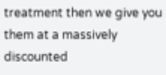treatment then we give you them at a massively discounted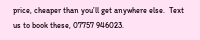price, cheaper than you’ll get anywhere else.  Text us to book these, 07757 946023.